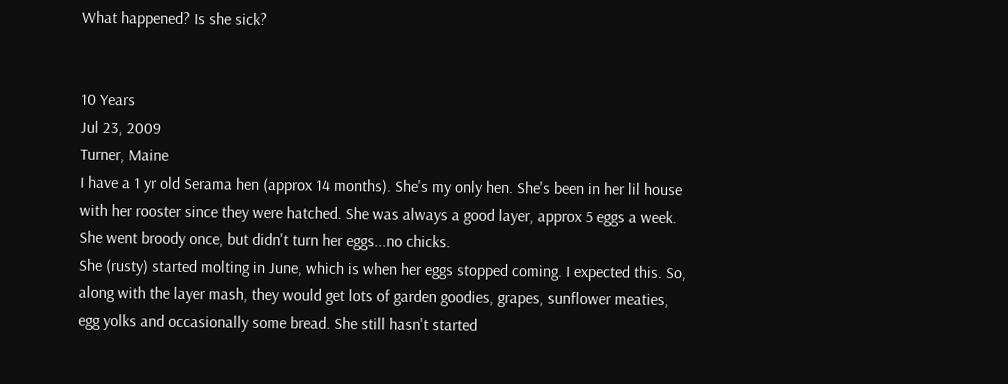What happened? Is she sick?


10 Years
Jul 23, 2009
Turner, Maine
I have a 1 yr old Serama hen (approx 14 months). She's my only hen. She's been in her lil house with her rooster since they were hatched. She was always a good layer, approx 5 eggs a week. She went broody once, but didn't turn her eggs...no chicks.
She (rusty) started molting in June, which is when her eggs stopped coming. I expected this. So, along with the layer mash, they would get lots of garden goodies, grapes, sunflower meaties, egg yolks and occasionally some bread. She still hasn't started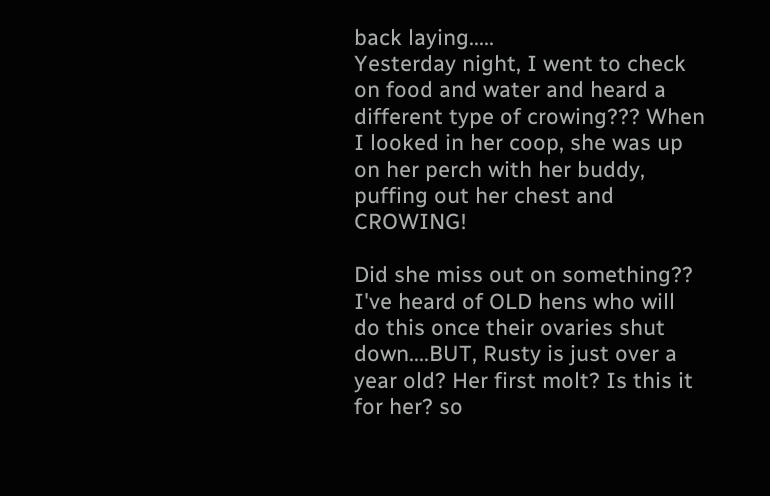back laying.....
Yesterday night, I went to check on food and water and heard a different type of crowing??? When I looked in her coop, she was up on her perch with her buddy, puffing out her chest and CROWING!

Did she miss out on something?? I've heard of OLD hens who will do this once their ovaries shut down....BUT, Rusty is just over a year old? Her first molt? Is this it for her? so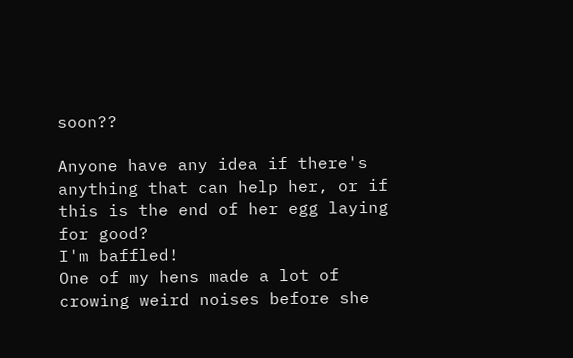soon??

Anyone have any idea if there's anything that can help her, or if this is the end of her egg laying for good?
I'm baffled!
One of my hens made a lot of crowing weird noises before she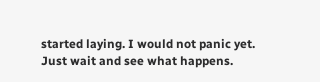started laying. I would not panic yet. Just wait and see what happens.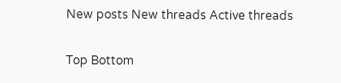New posts New threads Active threads

Top Bottom